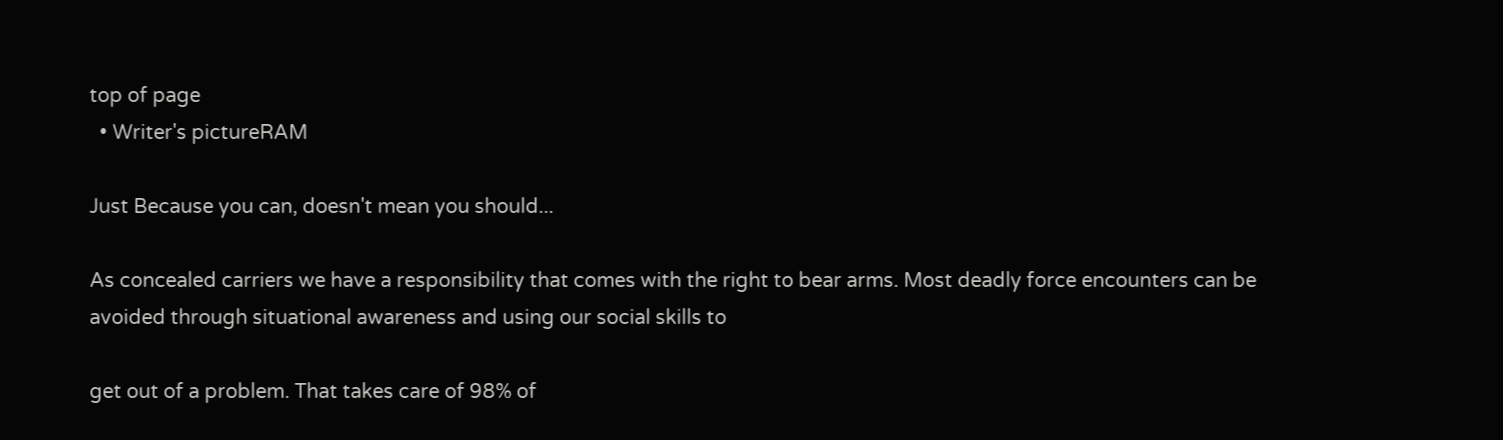top of page
  • Writer's pictureRAM

Just Because you can, doesn't mean you should...

As concealed carriers we have a responsibility that comes with the right to bear arms. Most deadly force encounters can be avoided through situational awareness and using our social skills to

get out of a problem. That takes care of 98% of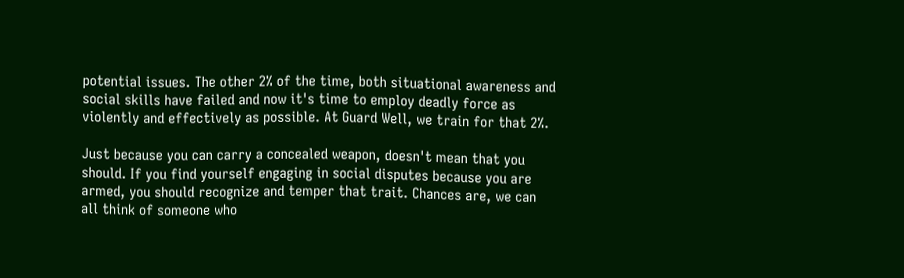potential issues. The other 2% of the time, both situational awareness and social skills have failed and now it's time to employ deadly force as violently and effectively as possible. At Guard Well, we train for that 2%.

Just because you can carry a concealed weapon, doesn't mean that you should. If you find yourself engaging in social disputes because you are armed, you should recognize and temper that trait. Chances are, we can all think of someone who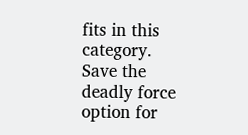fits in this category. Save the deadly force option for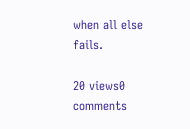when all else fails.

20 views0 comments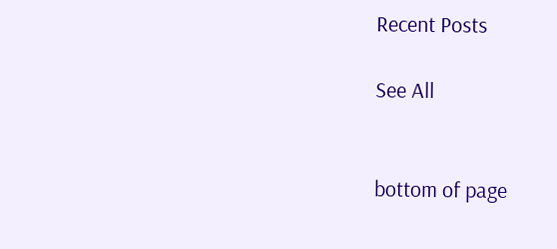Recent Posts

See All


bottom of page